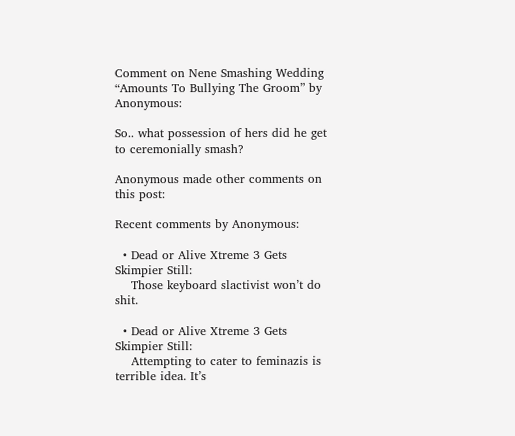Comment on Nene Smashing Wedding “Amounts To Bullying The Groom” by Anonymous:

So.. what possession of hers did he get to ceremonially smash?

Anonymous made other comments on this post:

Recent comments by Anonymous:

  • Dead or Alive Xtreme 3 Gets Skimpier Still:
    Those keyboard slactivist won’t do shit.

  • Dead or Alive Xtreme 3 Gets Skimpier Still:
    Attempting to cater to feminazis is terrible idea. It’s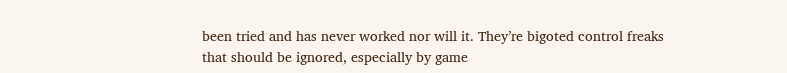been tried and has never worked nor will it. They’re bigoted control freaks that should be ignored, especially by game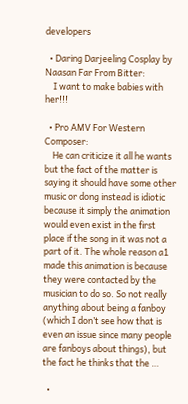developers

  • Daring Darjeeling Cosplay by Naasan Far From Bitter:
    I want to make babies with her!!!

  • Pro AMV For Western Composer:
    He can criticize it all he wants but the fact of the matter is saying it should have some other music or dong instead is idiotic because it simply the animation would even exist in the first place if the song in it was not a part of it. The whole reason a1 made this animation is because they were contacted by the musician to do so. So not really anything about being a fanboy (which I don’t see how that is even an issue since many people are fanboys about things), but the fact he thinks that the …

  •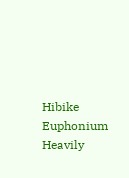Hibike Euphonium Heavily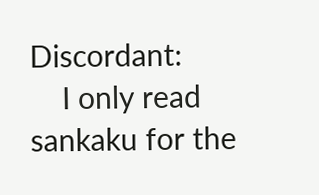Discordant:
    I only read sankaku for the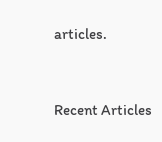articles.


Recent Articles